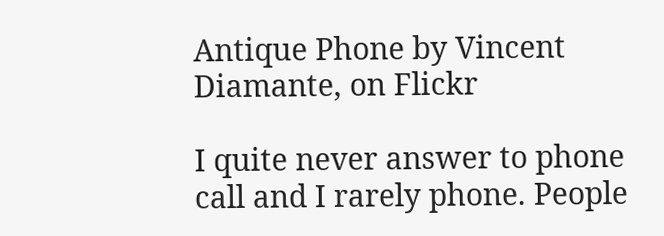Antique Phone by Vincent Diamante, on Flickr

I quite never answer to phone call and I rarely phone. People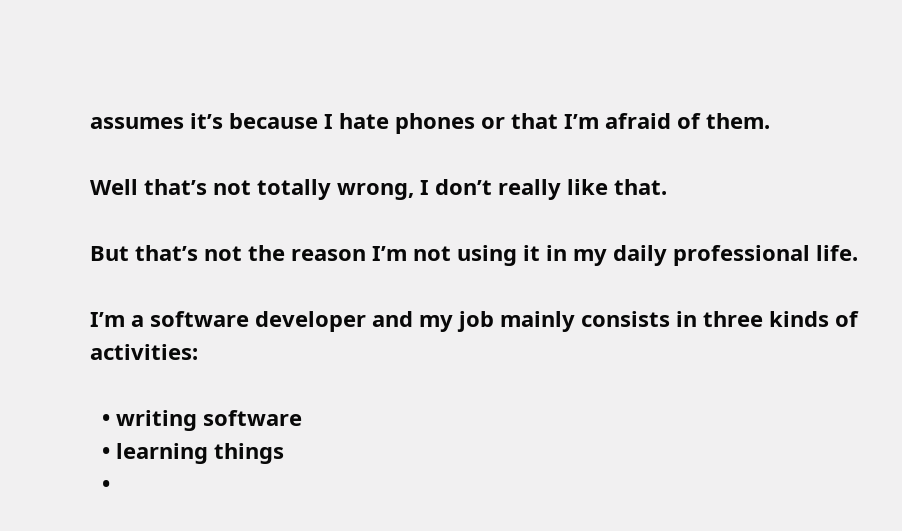assumes it’s because I hate phones or that I’m afraid of them.

Well that’s not totally wrong, I don’t really like that.

But that’s not the reason I’m not using it in my daily professional life.

I’m a software developer and my job mainly consists in three kinds of activities:

  • writing software
  • learning things
  •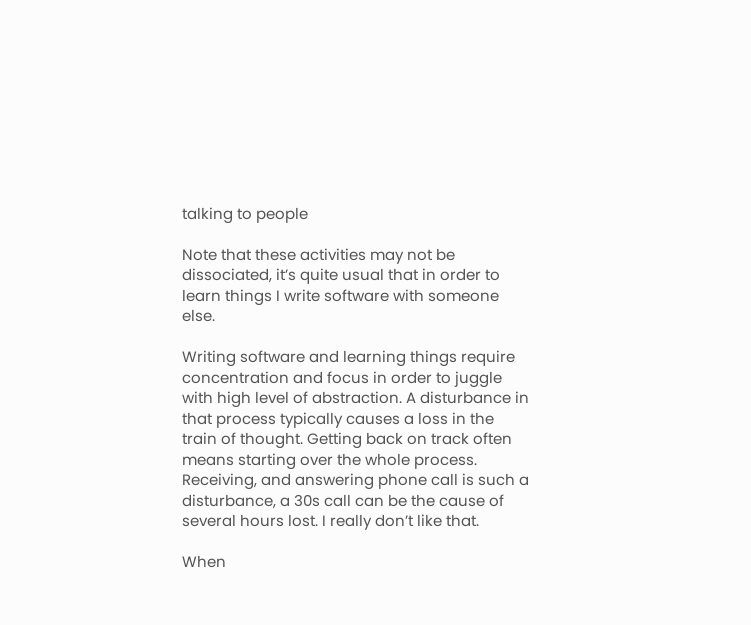talking to people

Note that these activities may not be dissociated, it’s quite usual that in order to learn things I write software with someone else.

Writing software and learning things require concentration and focus in order to juggle with high level of abstraction. A disturbance in that process typically causes a loss in the train of thought. Getting back on track often means starting over the whole process. Receiving, and answering phone call is such a disturbance, a 30s call can be the cause of several hours lost. I really don’t like that.

When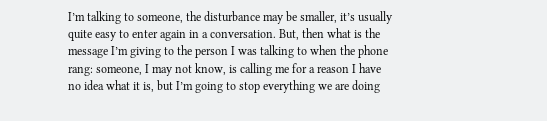I’m talking to someone, the disturbance may be smaller, it’s usually quite easy to enter again in a conversation. But, then what is the message I’m giving to the person I was talking to when the phone rang: someone, I may not know, is calling me for a reason I have no idea what it is, but I’m going to stop everything we are doing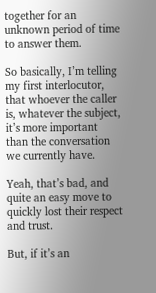together for an unknown period of time to answer them.

So basically, I’m telling my first interlocutor, that whoever the caller is, whatever the subject, it’s more important than the conversation we currently have.

Yeah, that’s bad, and quite an easy move to quickly lost their respect and trust.

But, if it’s an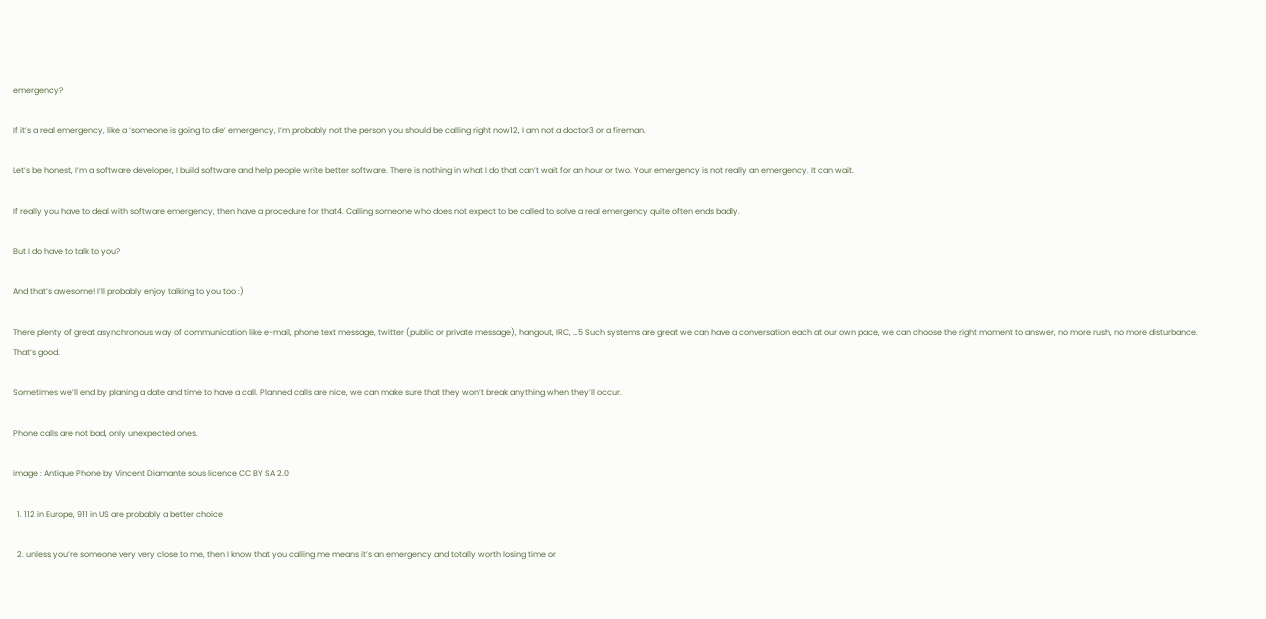emergency?

If it’s a real emergency, like a ‘someone is going to die’ emergency, I’m probably not the person you should be calling right now12, I am not a doctor3 or a fireman.

Let’s be honest, I’m a software developer, I build software and help people write better software. There is nothing in what I do that can’t wait for an hour or two. Your emergency is not really an emergency. It can wait.

If really you have to deal with software emergency, then have a procedure for that4. Calling someone who does not expect to be called to solve a real emergency quite often ends badly.

But I do have to talk to you?

And that’s awesome! I’ll probably enjoy talking to you too :)

There plenty of great asynchronous way of communication like e-mail, phone text message, twitter (public or private message), hangout, IRC, …5 Such systems are great we can have a conversation each at our own pace, we can choose the right moment to answer, no more rush, no more disturbance. That’s good.

Sometimes we’ll end by planing a date and time to have a call. Planned calls are nice, we can make sure that they won’t break anything when they’ll occur.

Phone calls are not bad, only unexpected ones.

image : Antique Phone by Vincent Diamante sous licence CC BY SA 2.0

  1. 112 in Europe, 911 in US are probably a better choice

  2. unless you’re someone very very close to me, then I know that you calling me means it’s an emergency and totally worth losing time or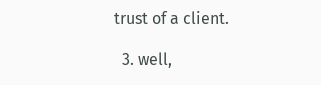trust of a client.

  3. well,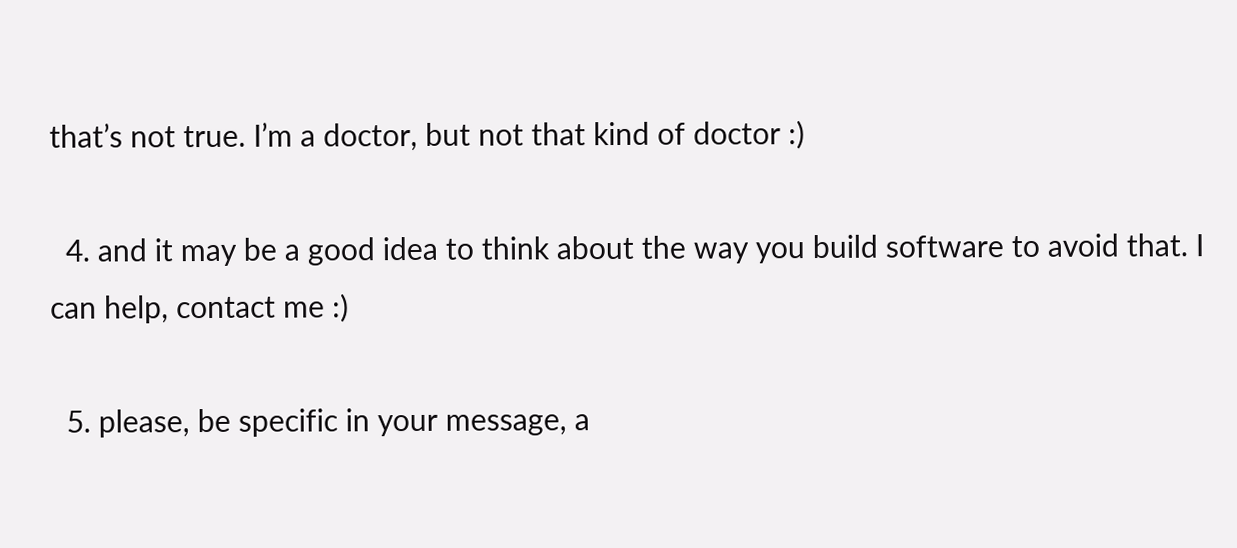that’s not true. I’m a doctor, but not that kind of doctor :)

  4. and it may be a good idea to think about the way you build software to avoid that. I can help, contact me :)

  5. please, be specific in your message, a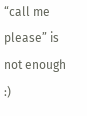“call me please” is not enough :)